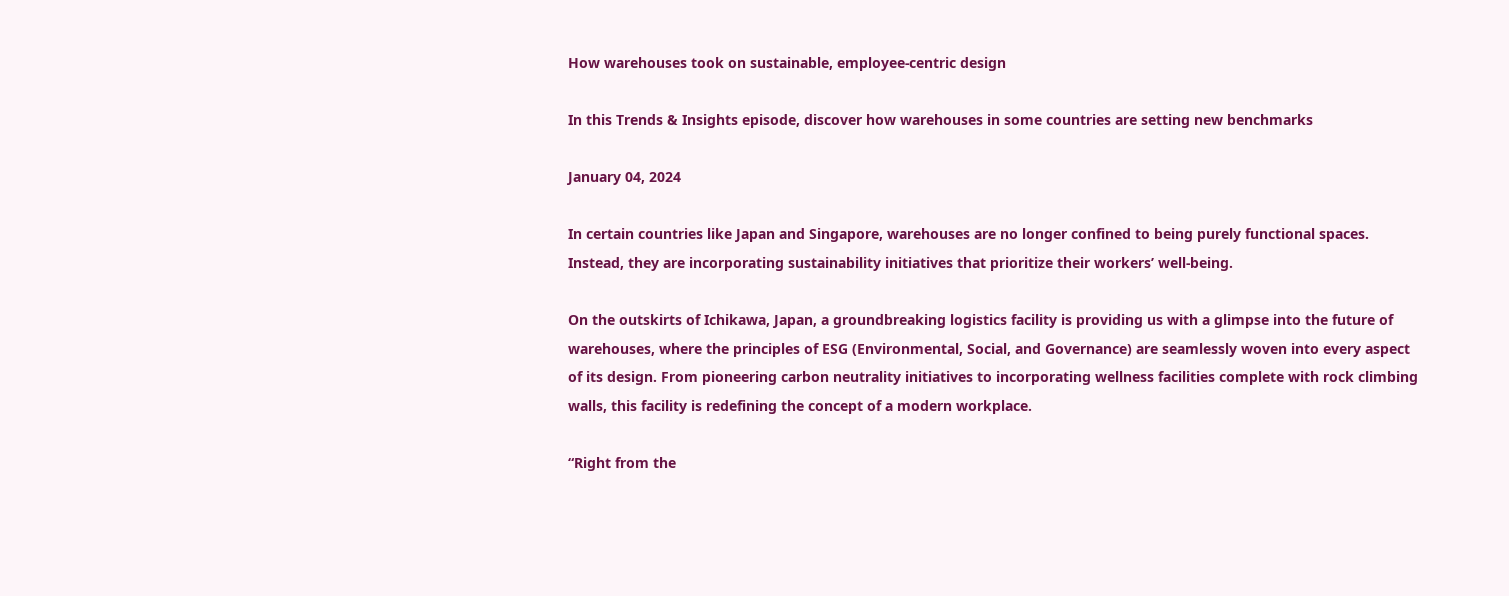How warehouses took on sustainable, employee-centric design

In this Trends & Insights episode, discover how warehouses in some countries are setting new benchmarks

January 04, 2024

In certain countries like Japan and Singapore, warehouses are no longer confined to being purely functional spaces. Instead, they are incorporating sustainability initiatives that prioritize their workers’ well-being.

On the outskirts of Ichikawa, Japan, a groundbreaking logistics facility is providing us with a glimpse into the future of warehouses, where the principles of ESG (Environmental, Social, and Governance) are seamlessly woven into every aspect of its design. From pioneering carbon neutrality initiatives to incorporating wellness facilities complete with rock climbing walls, this facility is redefining the concept of a modern workplace.

“Right from the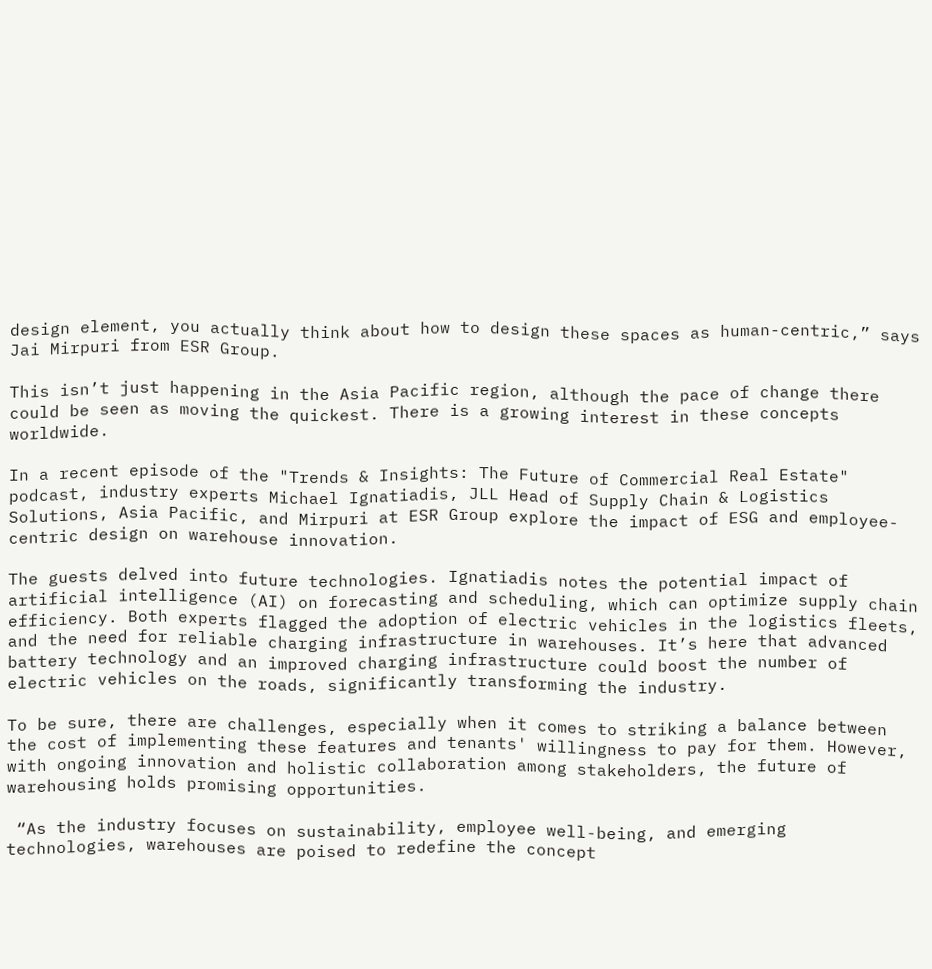design element, you actually think about how to design these spaces as human-centric,” says Jai Mirpuri from ESR Group.

This isn’t just happening in the Asia Pacific region, although the pace of change there could be seen as moving the quickest. There is a growing interest in these concepts worldwide.

In a recent episode of the "Trends & Insights: The Future of Commercial Real Estate" podcast, industry experts Michael Ignatiadis, JLL Head of Supply Chain & Logistics Solutions, Asia Pacific, and Mirpuri at ESR Group explore the impact of ESG and employee-centric design on warehouse innovation.

The guests delved into future technologies. Ignatiadis notes the potential impact of artificial intelligence (AI) on forecasting and scheduling, which can optimize supply chain efficiency. Both experts flagged the adoption of electric vehicles in the logistics fleets, and the need for reliable charging infrastructure in warehouses. It’s here that advanced battery technology and an improved charging infrastructure could boost the number of electric vehicles on the roads, significantly transforming the industry.

To be sure, there are challenges, especially when it comes to striking a balance between the cost of implementing these features and tenants' willingness to pay for them. However, with ongoing innovation and holistic collaboration among stakeholders, the future of warehousing holds promising opportunities.

 “As the industry focuses on sustainability, employee well-being, and emerging technologies, warehouses are poised to redefine the concept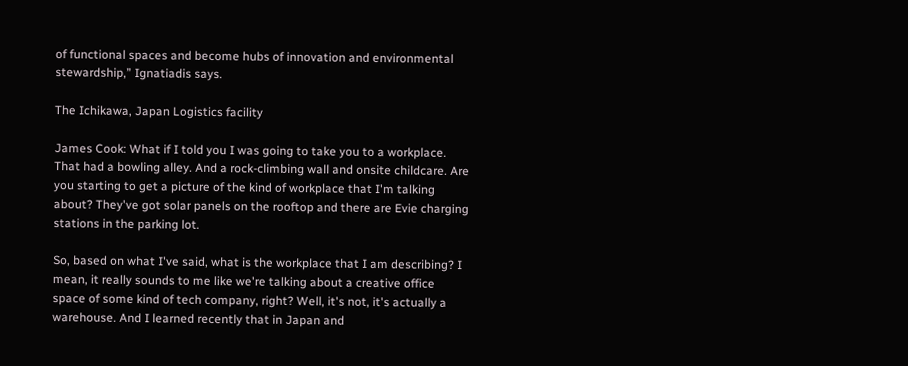of functional spaces and become hubs of innovation and environmental stewardship,” Ignatiadis says.

The Ichikawa, Japan Logistics facility

James Cook: What if I told you I was going to take you to a workplace. That had a bowling alley. And a rock-climbing wall and onsite childcare. Are you starting to get a picture of the kind of workplace that I'm talking about? They've got solar panels on the rooftop and there are Evie charging stations in the parking lot.

So, based on what I've said, what is the workplace that I am describing? I mean, it really sounds to me like we're talking about a creative office space of some kind of tech company, right? Well, it's not, it's actually a warehouse. And I learned recently that in Japan and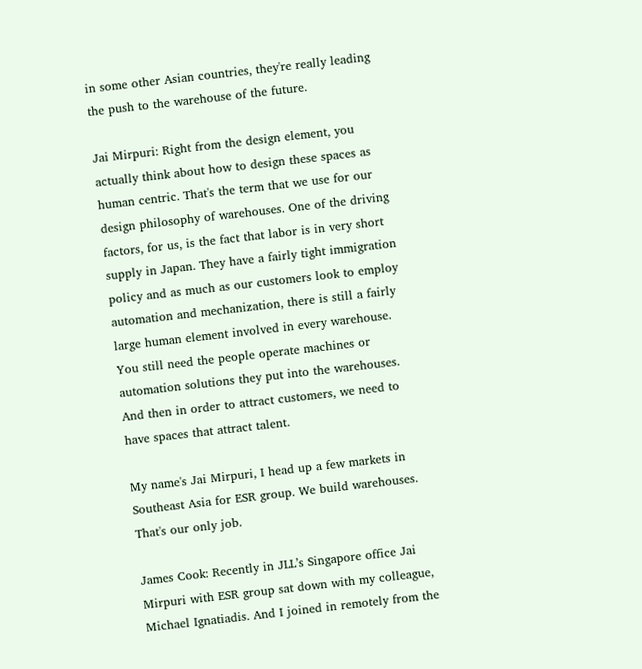in some other Asian countries, they're really leading the push to the warehouse of the future.

Jai Mirpuri: Right from the design element, you actually think about how to design these spaces as human centric. That's the term that we use for our design philosophy of warehouses. One of the driving factors, for us, is the fact that labor is in very short supply in Japan. They have a fairly tight immigration policy and as much as our customers look to employ automation and mechanization, there is still a fairly large human element involved in every warehouse. You still need the people operate machines or automation solutions they put into the warehouses. And then in order to attract customers, we need to have spaces that attract talent.

My name's Jai Mirpuri, I head up a few markets in Southeast Asia for ESR group. We build warehouses. That's our only job.

James Cook: Recently in JLL’s Singapore office Jai Mirpuri with ESR group sat down with my colleague, Michael Ignatiadis. And I joined in remotely from the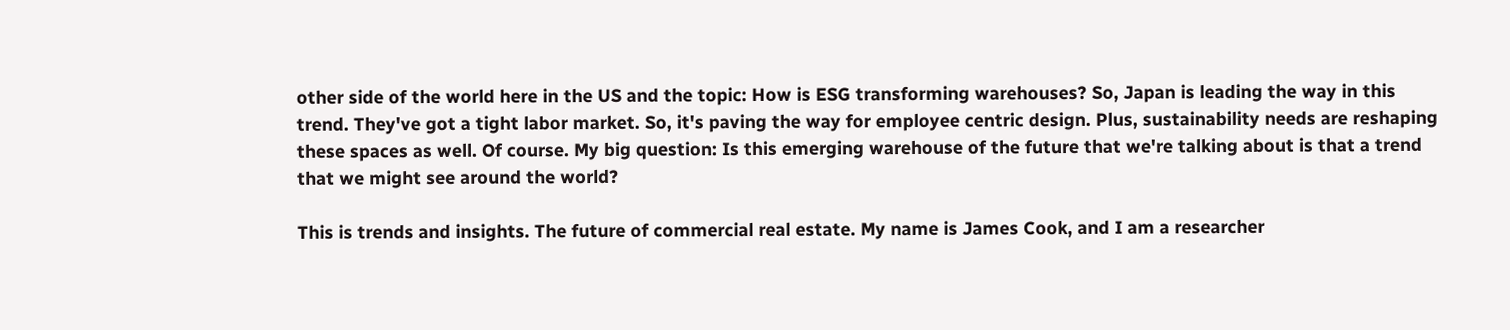other side of the world here in the US and the topic: How is ESG transforming warehouses? So, Japan is leading the way in this trend. They've got a tight labor market. So, it's paving the way for employee centric design. Plus, sustainability needs are reshaping these spaces as well. Of course. My big question: Is this emerging warehouse of the future that we're talking about is that a trend that we might see around the world?

This is trends and insights. The future of commercial real estate. My name is James Cook, and I am a researcher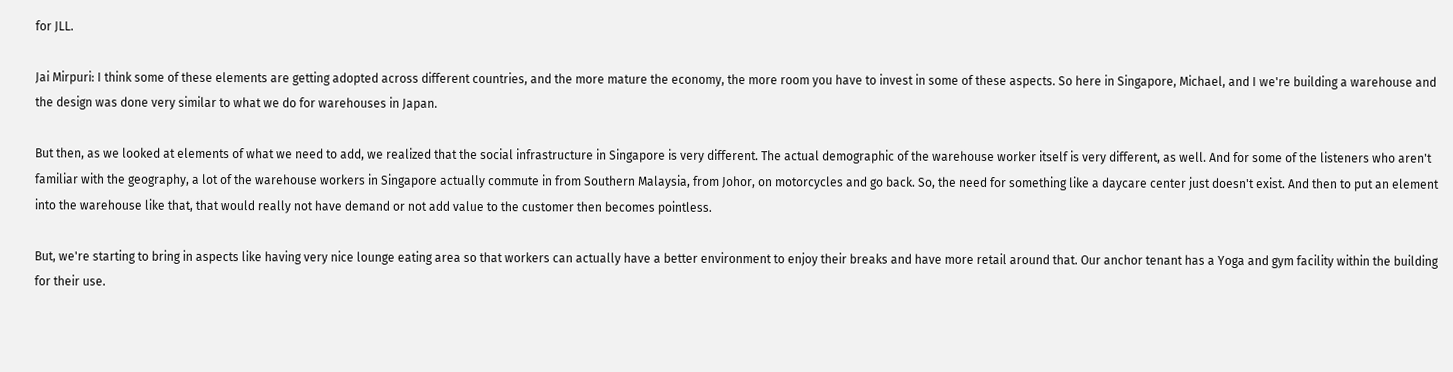for JLL.

Jai Mirpuri: I think some of these elements are getting adopted across different countries, and the more mature the economy, the more room you have to invest in some of these aspects. So here in Singapore, Michael, and I we're building a warehouse and the design was done very similar to what we do for warehouses in Japan.

But then, as we looked at elements of what we need to add, we realized that the social infrastructure in Singapore is very different. The actual demographic of the warehouse worker itself is very different, as well. And for some of the listeners who aren't familiar with the geography, a lot of the warehouse workers in Singapore actually commute in from Southern Malaysia, from Johor, on motorcycles and go back. So, the need for something like a daycare center just doesn't exist. And then to put an element into the warehouse like that, that would really not have demand or not add value to the customer then becomes pointless.

But, we're starting to bring in aspects like having very nice lounge eating area so that workers can actually have a better environment to enjoy their breaks and have more retail around that. Our anchor tenant has a Yoga and gym facility within the building for their use.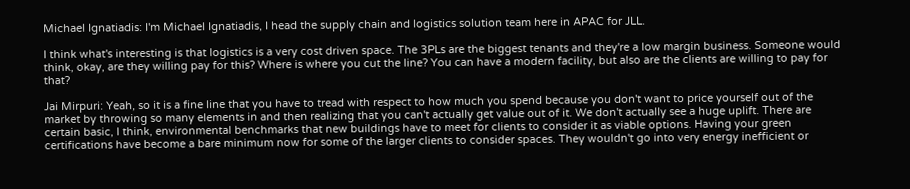Michael Ignatiadis: I'm Michael Ignatiadis, I head the supply chain and logistics solution team here in APAC for JLL.

I think what's interesting is that logistics is a very cost driven space. The 3PLs are the biggest tenants and they're a low margin business. Someone would think, okay, are they willing pay for this? Where is where you cut the line? You can have a modern facility, but also are the clients are willing to pay for that?

Jai Mirpuri: Yeah, so it is a fine line that you have to tread with respect to how much you spend because you don't want to price yourself out of the market by throwing so many elements in and then realizing that you can't actually get value out of it. We don't actually see a huge uplift. There are certain basic, I think, environmental benchmarks that new buildings have to meet for clients to consider it as viable options. Having your green certifications have become a bare minimum now for some of the larger clients to consider spaces. They wouldn't go into very energy inefficient or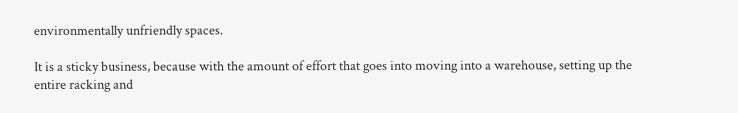environmentally unfriendly spaces.

It is a sticky business, because with the amount of effort that goes into moving into a warehouse, setting up the entire racking and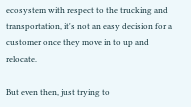ecosystem with respect to the trucking and transportation, it's not an easy decision for a customer once they move in to up and relocate.

But even then, just trying to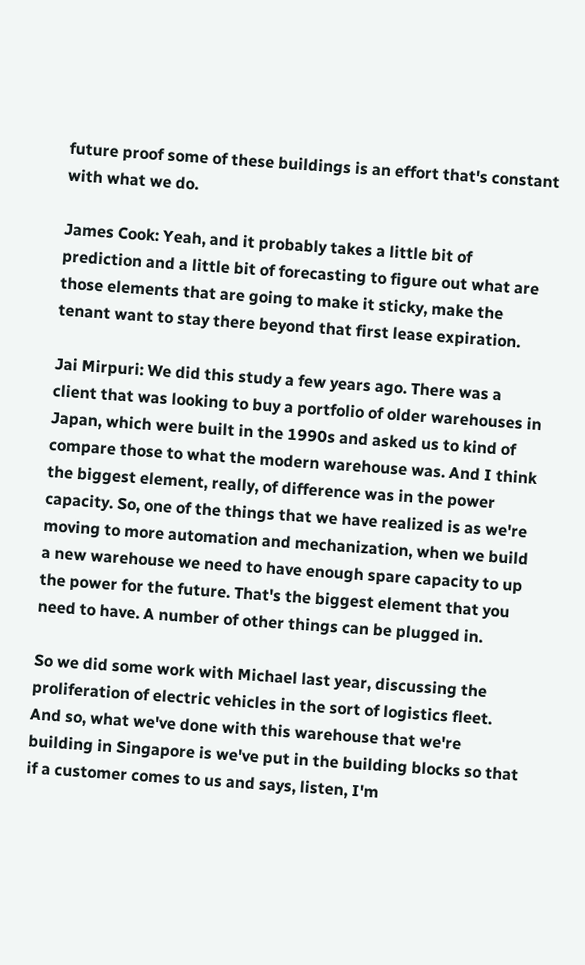future proof some of these buildings is an effort that's constant with what we do.

James Cook: Yeah, and it probably takes a little bit of prediction and a little bit of forecasting to figure out what are those elements that are going to make it sticky, make the tenant want to stay there beyond that first lease expiration.

Jai Mirpuri: We did this study a few years ago. There was a client that was looking to buy a portfolio of older warehouses in Japan, which were built in the 1990s and asked us to kind of compare those to what the modern warehouse was. And I think the biggest element, really, of difference was in the power capacity. So, one of the things that we have realized is as we're moving to more automation and mechanization, when we build a new warehouse we need to have enough spare capacity to up the power for the future. That's the biggest element that you need to have. A number of other things can be plugged in.

So we did some work with Michael last year, discussing the proliferation of electric vehicles in the sort of logistics fleet. And so, what we've done with this warehouse that we're building in Singapore is we've put in the building blocks so that if a customer comes to us and says, listen, I'm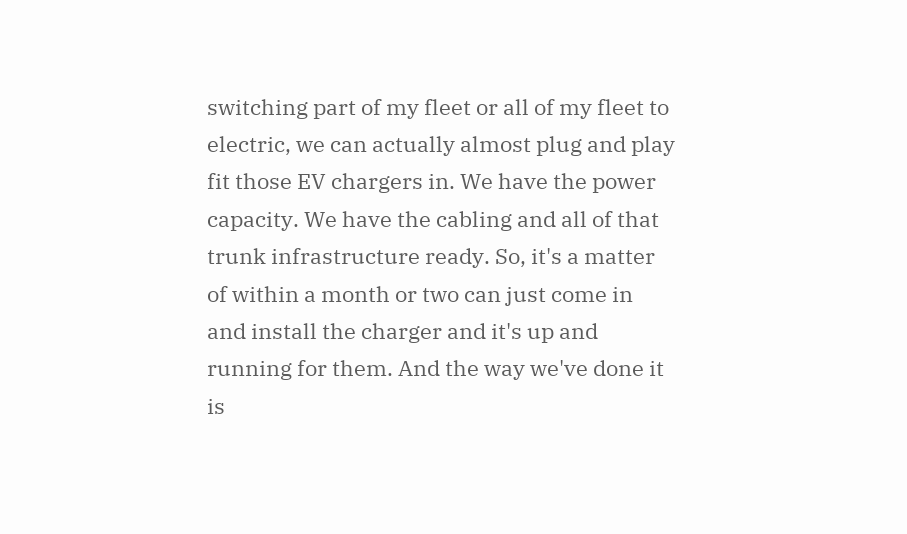switching part of my fleet or all of my fleet to electric, we can actually almost plug and play fit those EV chargers in. We have the power capacity. We have the cabling and all of that trunk infrastructure ready. So, it's a matter of within a month or two can just come in and install the charger and it's up and running for them. And the way we've done it is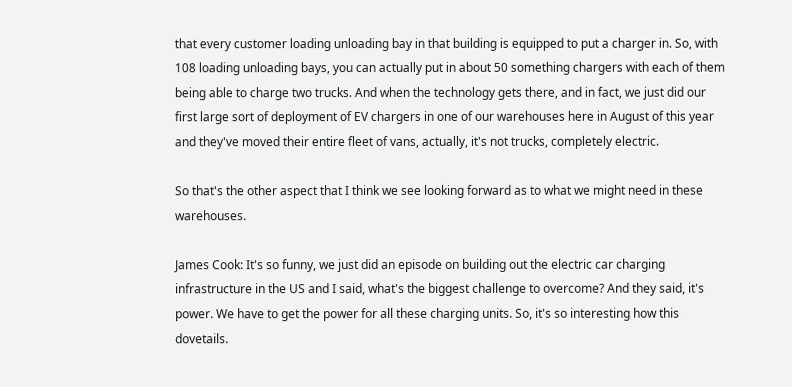that every customer loading unloading bay in that building is equipped to put a charger in. So, with 108 loading unloading bays, you can actually put in about 50 something chargers with each of them being able to charge two trucks. And when the technology gets there, and in fact, we just did our first large sort of deployment of EV chargers in one of our warehouses here in August of this year and they've moved their entire fleet of vans, actually, it's not trucks, completely electric.

So that's the other aspect that I think we see looking forward as to what we might need in these warehouses.

James Cook: It's so funny, we just did an episode on building out the electric car charging infrastructure in the US and I said, what's the biggest challenge to overcome? And they said, it's power. We have to get the power for all these charging units. So, it's so interesting how this dovetails.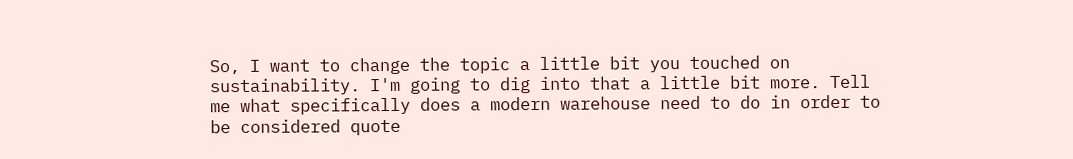So, I want to change the topic a little bit you touched on sustainability. I'm going to dig into that a little bit more. Tell me what specifically does a modern warehouse need to do in order to be considered quote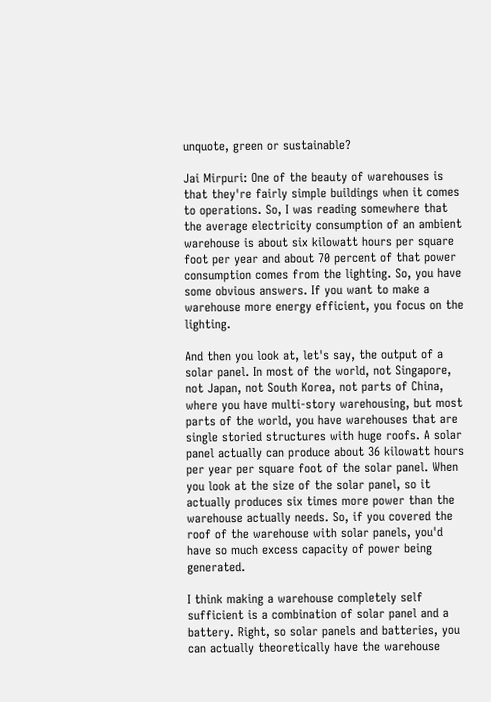unquote, green or sustainable?

Jai Mirpuri: One of the beauty of warehouses is that they're fairly simple buildings when it comes to operations. So, I was reading somewhere that the average electricity consumption of an ambient warehouse is about six kilowatt hours per square foot per year and about 70 percent of that power consumption comes from the lighting. So, you have some obvious answers. If you want to make a warehouse more energy efficient, you focus on the lighting.

And then you look at, let's say, the output of a solar panel. In most of the world, not Singapore, not Japan, not South Korea, not parts of China, where you have multi-story warehousing, but most parts of the world, you have warehouses that are single storied structures with huge roofs. A solar panel actually can produce about 36 kilowatt hours per year per square foot of the solar panel. When you look at the size of the solar panel, so it actually produces six times more power than the warehouse actually needs. So, if you covered the roof of the warehouse with solar panels, you'd have so much excess capacity of power being generated.

I think making a warehouse completely self sufficient is a combination of solar panel and a battery. Right, so solar panels and batteries, you can actually theoretically have the warehouse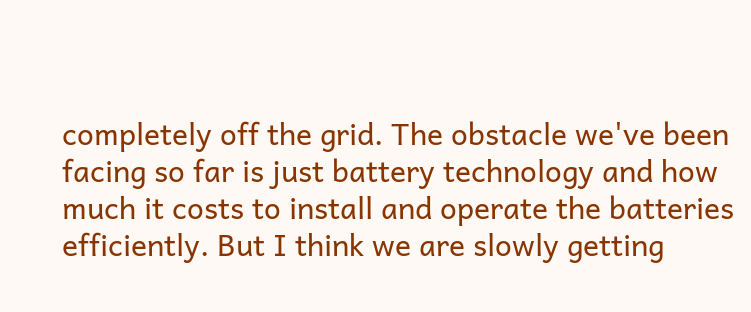completely off the grid. The obstacle we've been facing so far is just battery technology and how much it costs to install and operate the batteries efficiently. But I think we are slowly getting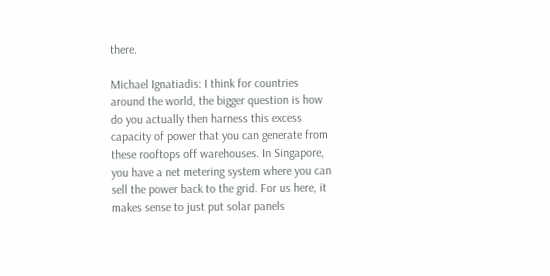there.

Michael Ignatiadis: I think for countries around the world, the bigger question is how do you actually then harness this excess capacity of power that you can generate from these rooftops off warehouses. In Singapore, you have a net metering system where you can sell the power back to the grid. For us here, it makes sense to just put solar panels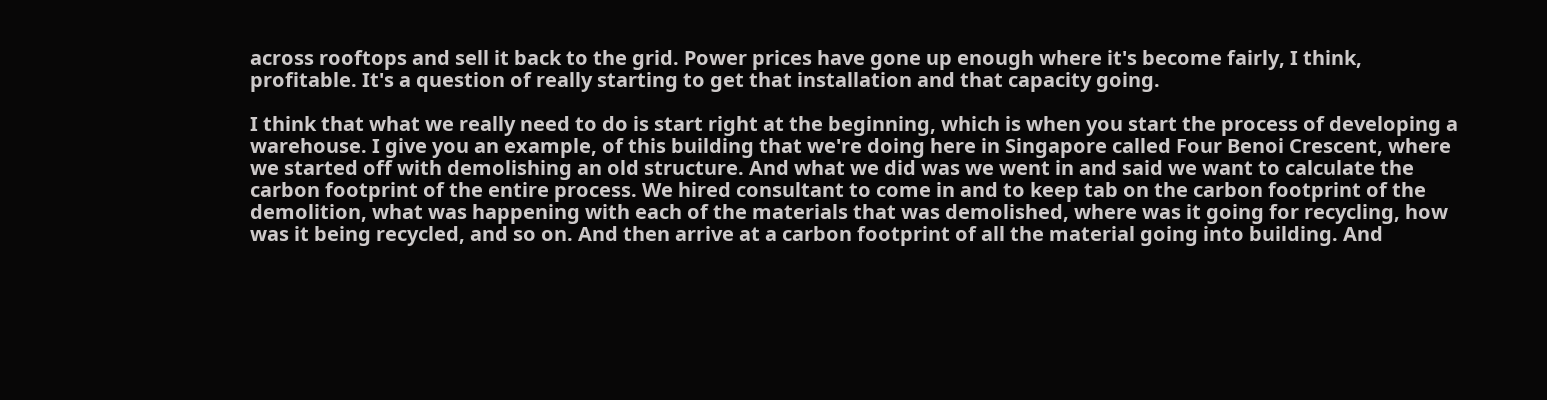across rooftops and sell it back to the grid. Power prices have gone up enough where it's become fairly, I think, profitable. It's a question of really starting to get that installation and that capacity going.

I think that what we really need to do is start right at the beginning, which is when you start the process of developing a warehouse. I give you an example, of this building that we're doing here in Singapore called Four Benoi Crescent, where we started off with demolishing an old structure. And what we did was we went in and said we want to calculate the carbon footprint of the entire process. We hired consultant to come in and to keep tab on the carbon footprint of the demolition, what was happening with each of the materials that was demolished, where was it going for recycling, how was it being recycled, and so on. And then arrive at a carbon footprint of all the material going into building. And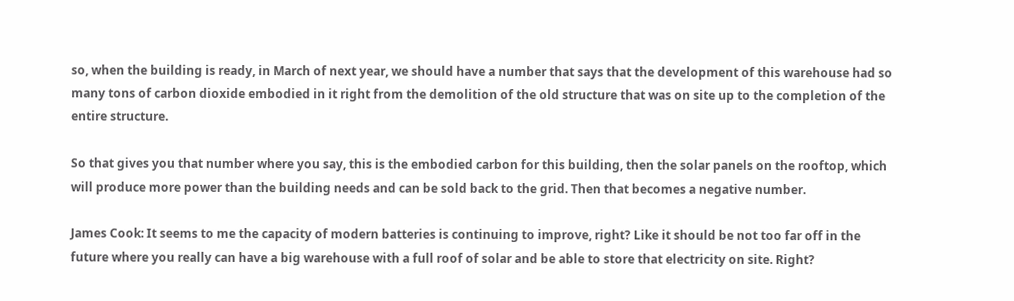so, when the building is ready, in March of next year, we should have a number that says that the development of this warehouse had so many tons of carbon dioxide embodied in it right from the demolition of the old structure that was on site up to the completion of the entire structure.

So that gives you that number where you say, this is the embodied carbon for this building, then the solar panels on the rooftop, which will produce more power than the building needs and can be sold back to the grid. Then that becomes a negative number.

James Cook: It seems to me the capacity of modern batteries is continuing to improve, right? Like it should be not too far off in the future where you really can have a big warehouse with a full roof of solar and be able to store that electricity on site. Right?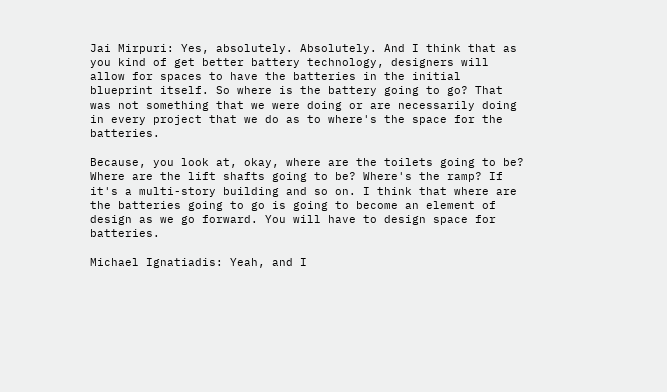Jai Mirpuri: Yes, absolutely. Absolutely. And I think that as you kind of get better battery technology, designers will allow for spaces to have the batteries in the initial blueprint itself. So where is the battery going to go? That was not something that we were doing or are necessarily doing in every project that we do as to where's the space for the batteries.

Because, you look at, okay, where are the toilets going to be? Where are the lift shafts going to be? Where's the ramp? If it's a multi-story building and so on. I think that where are the batteries going to go is going to become an element of design as we go forward. You will have to design space for batteries.

Michael Ignatiadis: Yeah, and I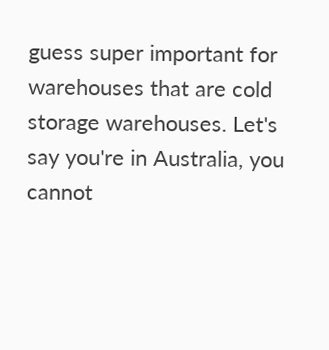guess super important for warehouses that are cold storage warehouses. Let's say you're in Australia, you cannot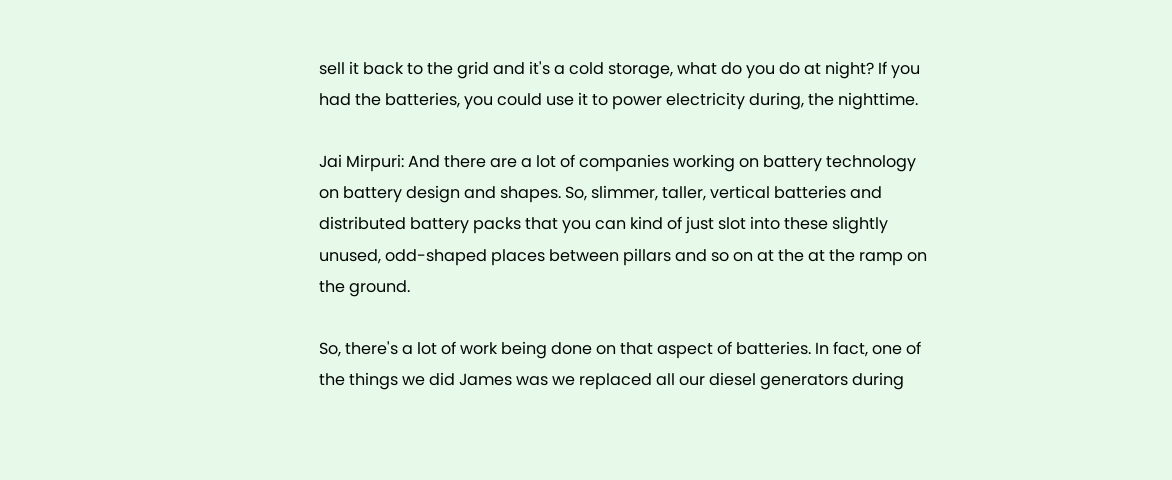sell it back to the grid and it's a cold storage, what do you do at night? If you had the batteries, you could use it to power electricity during, the nighttime.

Jai Mirpuri: And there are a lot of companies working on battery technology on battery design and shapes. So, slimmer, taller, vertical batteries and distributed battery packs that you can kind of just slot into these slightly unused, odd-shaped places between pillars and so on at the at the ramp on the ground.

So, there's a lot of work being done on that aspect of batteries. In fact, one of the things we did James was we replaced all our diesel generators during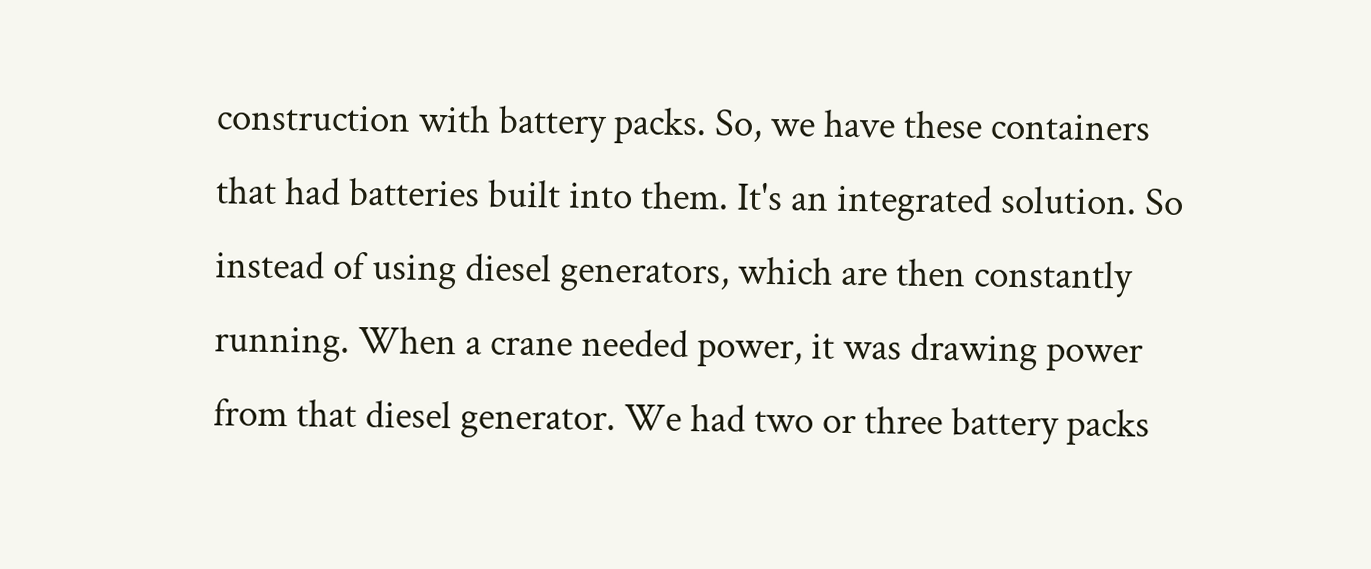construction with battery packs. So, we have these containers that had batteries built into them. It's an integrated solution. So instead of using diesel generators, which are then constantly running. When a crane needed power, it was drawing power from that diesel generator. We had two or three battery packs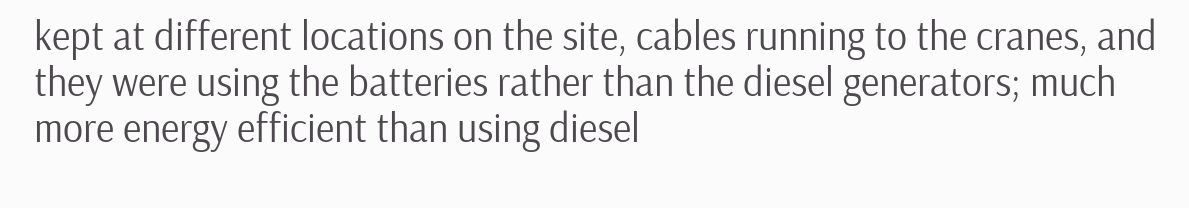kept at different locations on the site, cables running to the cranes, and they were using the batteries rather than the diesel generators; much more energy efficient than using diesel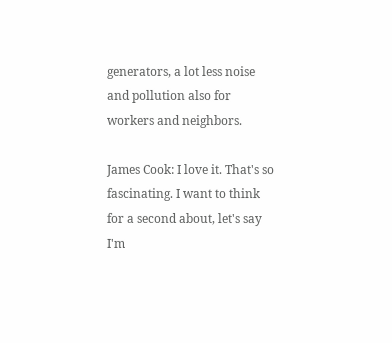generators, a lot less noise and pollution also for workers and neighbors.

James Cook: I love it. That's so fascinating. I want to think for a second about, let's say I'm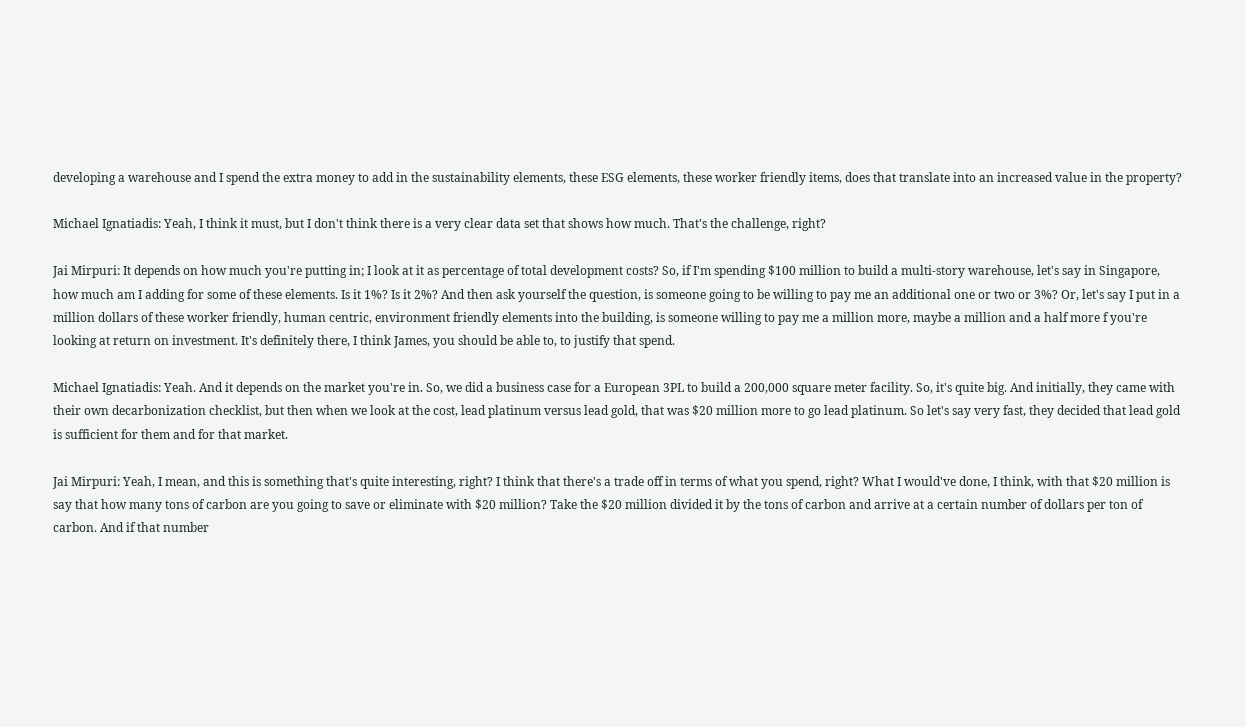developing a warehouse and I spend the extra money to add in the sustainability elements, these ESG elements, these worker friendly items, does that translate into an increased value in the property?

Michael Ignatiadis: Yeah, I think it must, but I don't think there is a very clear data set that shows how much. That's the challenge, right?

Jai Mirpuri: It depends on how much you're putting in; I look at it as percentage of total development costs? So, if I'm spending $100 million to build a multi-story warehouse, let's say in Singapore, how much am I adding for some of these elements. Is it 1%? Is it 2%? And then ask yourself the question, is someone going to be willing to pay me an additional one or two or 3%? Or, let's say I put in a million dollars of these worker friendly, human centric, environment friendly elements into the building, is someone willing to pay me a million more, maybe a million and a half more f you're looking at return on investment. It's definitely there, I think James, you should be able to, to justify that spend.

Michael Ignatiadis: Yeah. And it depends on the market you're in. So, we did a business case for a European 3PL to build a 200,000 square meter facility. So, it's quite big. And initially, they came with their own decarbonization checklist, but then when we look at the cost, lead platinum versus lead gold, that was $20 million more to go lead platinum. So let's say very fast, they decided that lead gold is sufficient for them and for that market.

Jai Mirpuri: Yeah, I mean, and this is something that's quite interesting, right? I think that there's a trade off in terms of what you spend, right? What I would've done, I think, with that $20 million is say that how many tons of carbon are you going to save or eliminate with $20 million? Take the $20 million divided it by the tons of carbon and arrive at a certain number of dollars per ton of carbon. And if that number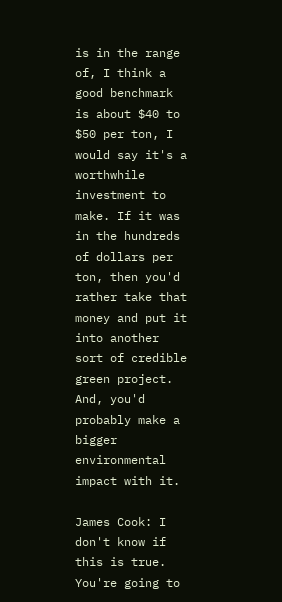is in the range of, I think a good benchmark is about $40 to $50 per ton, I would say it's a worthwhile investment to make. If it was in the hundreds of dollars per ton, then you'd rather take that money and put it into another sort of credible green project. And, you'd probably make a bigger environmental impact with it.

James Cook: I don't know if this is true. You're going to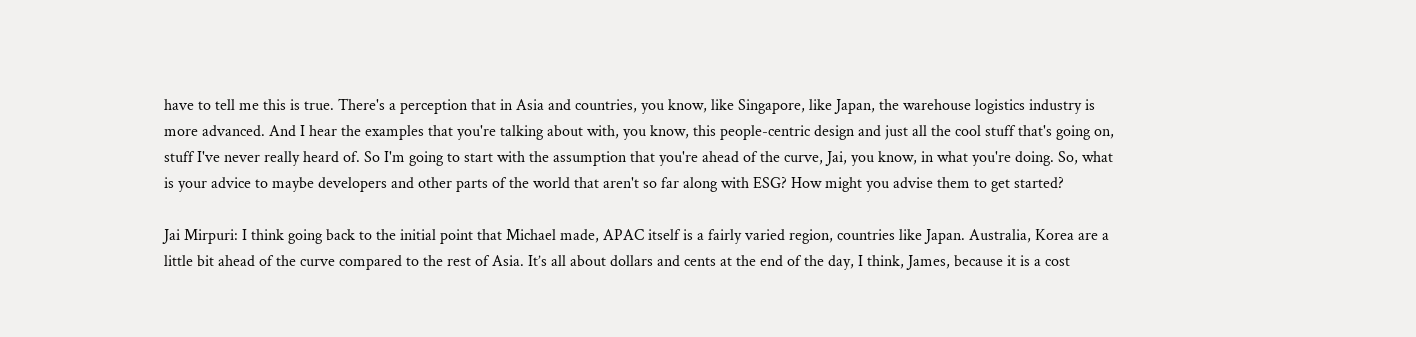have to tell me this is true. There's a perception that in Asia and countries, you know, like Singapore, like Japan, the warehouse logistics industry is more advanced. And I hear the examples that you're talking about with, you know, this people-centric design and just all the cool stuff that's going on, stuff I've never really heard of. So I'm going to start with the assumption that you're ahead of the curve, Jai, you know, in what you're doing. So, what is your advice to maybe developers and other parts of the world that aren't so far along with ESG? How might you advise them to get started?

Jai Mirpuri: I think going back to the initial point that Michael made, APAC itself is a fairly varied region, countries like Japan. Australia, Korea are a little bit ahead of the curve compared to the rest of Asia. It’s all about dollars and cents at the end of the day, I think, James, because it is a cost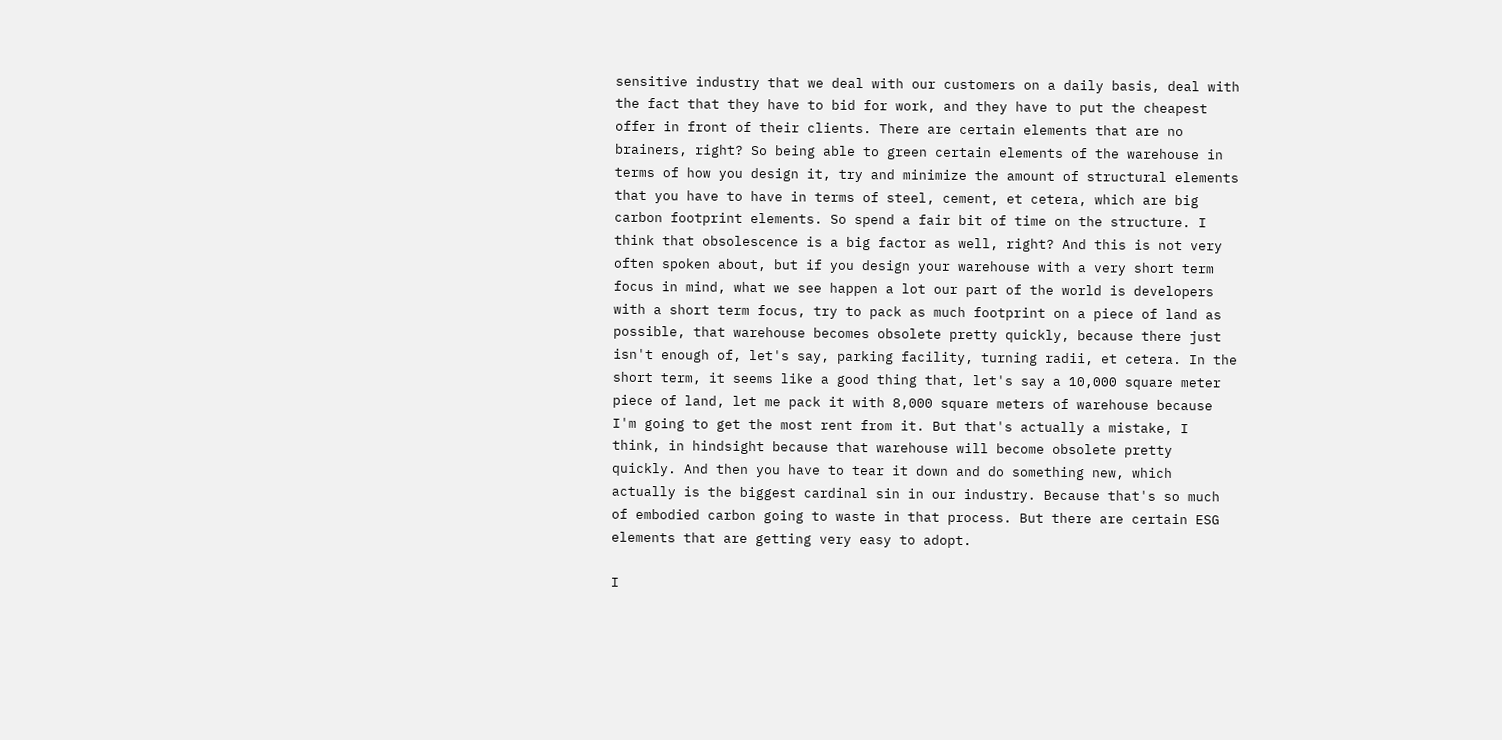sensitive industry that we deal with our customers on a daily basis, deal with the fact that they have to bid for work, and they have to put the cheapest offer in front of their clients. There are certain elements that are no brainers, right? So being able to green certain elements of the warehouse in terms of how you design it, try and minimize the amount of structural elements that you have to have in terms of steel, cement, et cetera, which are big carbon footprint elements. So spend a fair bit of time on the structure. I think that obsolescence is a big factor as well, right? And this is not very often spoken about, but if you design your warehouse with a very short term focus in mind, what we see happen a lot our part of the world is developers with a short term focus, try to pack as much footprint on a piece of land as possible, that warehouse becomes obsolete pretty quickly, because there just isn't enough of, let's say, parking facility, turning radii, et cetera. In the short term, it seems like a good thing that, let's say a 10,000 square meter piece of land, let me pack it with 8,000 square meters of warehouse because I'm going to get the most rent from it. But that's actually a mistake, I think, in hindsight because that warehouse will become obsolete pretty quickly. And then you have to tear it down and do something new, which actually is the biggest cardinal sin in our industry. Because that's so much of embodied carbon going to waste in that process. But there are certain ESG elements that are getting very easy to adopt.

I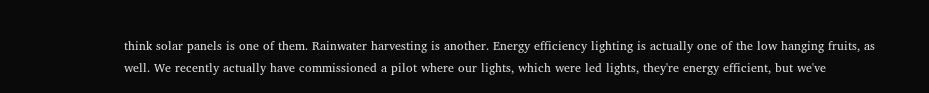think solar panels is one of them. Rainwater harvesting is another. Energy efficiency lighting is actually one of the low hanging fruits, as well. We recently actually have commissioned a pilot where our lights, which were led lights, they're energy efficient, but we've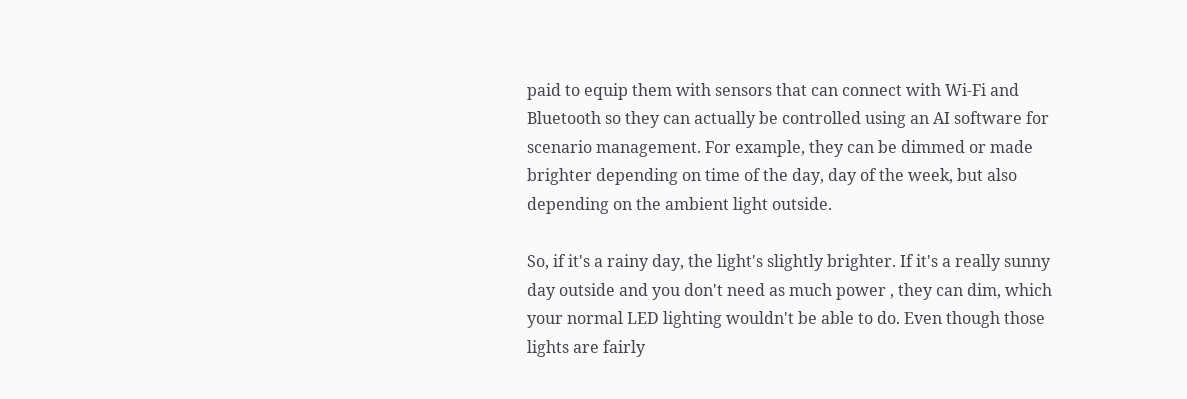paid to equip them with sensors that can connect with Wi-Fi and Bluetooth so they can actually be controlled using an AI software for scenario management. For example, they can be dimmed or made brighter depending on time of the day, day of the week, but also depending on the ambient light outside.

So, if it's a rainy day, the light's slightly brighter. If it's a really sunny day outside and you don't need as much power , they can dim, which your normal LED lighting wouldn't be able to do. Even though those lights are fairly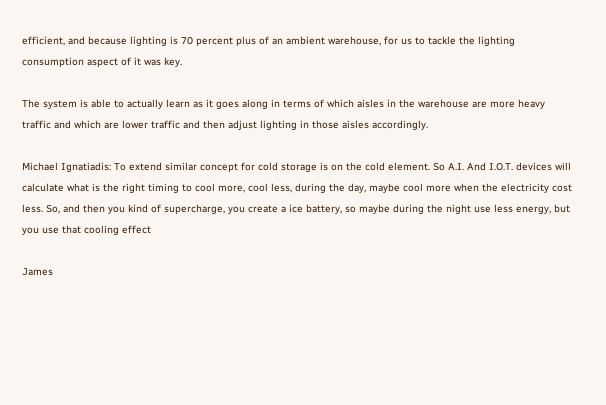efficient, and because lighting is 70 percent plus of an ambient warehouse, for us to tackle the lighting consumption aspect of it was key.

The system is able to actually learn as it goes along in terms of which aisles in the warehouse are more heavy traffic and which are lower traffic and then adjust lighting in those aisles accordingly.

Michael Ignatiadis: To extend similar concept for cold storage is on the cold element. So A.I. And I.O.T. devices will calculate what is the right timing to cool more, cool less, during the day, maybe cool more when the electricity cost less. So, and then you kind of supercharge, you create a ice battery, so maybe during the night use less energy, but you use that cooling effect

James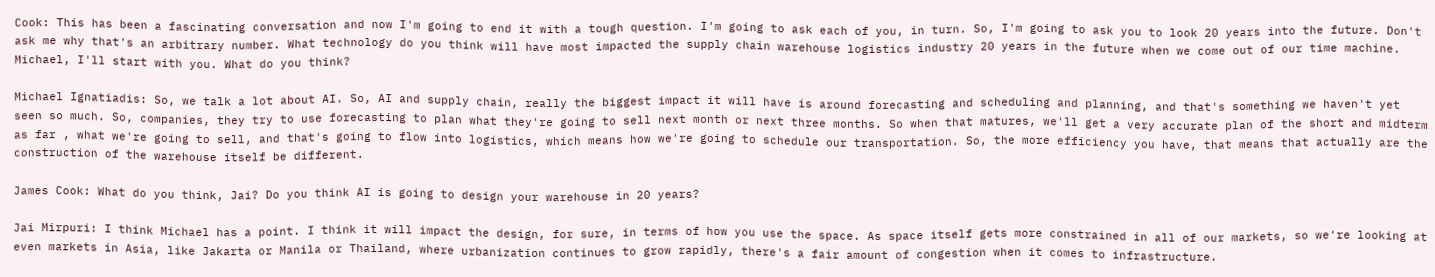Cook: This has been a fascinating conversation and now I'm going to end it with a tough question. I'm going to ask each of you, in turn. So, I'm going to ask you to look 20 years into the future. Don't ask me why that's an arbitrary number. What technology do you think will have most impacted the supply chain warehouse logistics industry 20 years in the future when we come out of our time machine. Michael, I'll start with you. What do you think?

Michael Ignatiadis: So, we talk a lot about AI. So, AI and supply chain, really the biggest impact it will have is around forecasting and scheduling and planning, and that's something we haven't yet seen so much. So, companies, they try to use forecasting to plan what they're going to sell next month or next three months. So when that matures, we'll get a very accurate plan of the short and midterm as far , what we're going to sell, and that's going to flow into logistics, which means how we're going to schedule our transportation. So, the more efficiency you have, that means that actually are the construction of the warehouse itself be different.

James Cook: What do you think, Jai? Do you think AI is going to design your warehouse in 20 years?

Jai Mirpuri: I think Michael has a point. I think it will impact the design, for sure, in terms of how you use the space. As space itself gets more constrained in all of our markets, so we're looking at even markets in Asia, like Jakarta or Manila or Thailand, where urbanization continues to grow rapidly, there's a fair amount of congestion when it comes to infrastructure.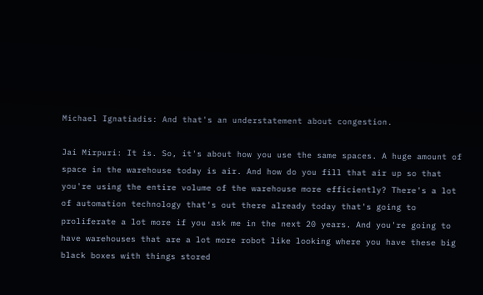Michael Ignatiadis: And that's an understatement about congestion.

Jai Mirpuri: It is. So, it's about how you use the same spaces. A huge amount of space in the warehouse today is air. And how do you fill that air up so that you're using the entire volume of the warehouse more efficiently? There's a lot of automation technology that's out there already today that's going to proliferate a lot more if you ask me in the next 20 years. And you're going to have warehouses that are a lot more robot like looking where you have these big black boxes with things stored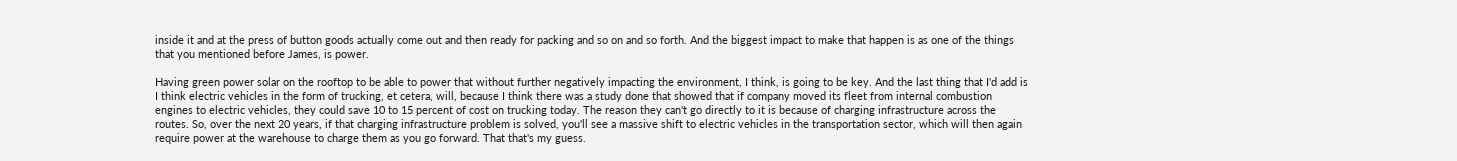inside it and at the press of button goods actually come out and then ready for packing and so on and so forth. And the biggest impact to make that happen is as one of the things that you mentioned before James, is power.

Having green power solar on the rooftop to be able to power that without further negatively impacting the environment, I think, is going to be key. And the last thing that I'd add is I think electric vehicles in the form of trucking, et cetera, will, because I think there was a study done that showed that if company moved its fleet from internal combustion engines to electric vehicles, they could save 10 to 15 percent of cost on trucking today. The reason they can't go directly to it is because of charging infrastructure across the routes. So, over the next 20 years, if that charging infrastructure problem is solved, you'll see a massive shift to electric vehicles in the transportation sector, which will then again require power at the warehouse to charge them as you go forward. That that's my guess.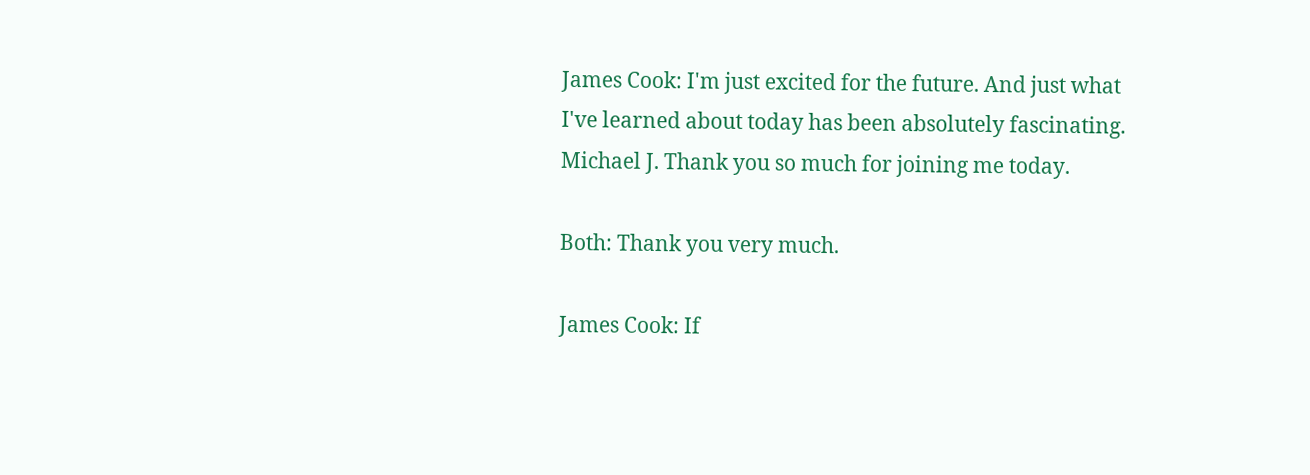James Cook: I'm just excited for the future. And just what I've learned about today has been absolutely fascinating. Michael J. Thank you so much for joining me today.

Both: Thank you very much.

James Cook: If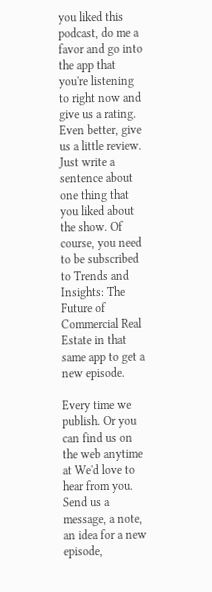you liked this podcast, do me a favor and go into the app that you're listening to right now and give us a rating. Even better, give us a little review. Just write a sentence about one thing that you liked about the show. Of course, you need to be subscribed to Trends and Insights: The Future of Commercial Real Estate in that same app to get a new episode.

Every time we publish. Or you can find us on the web anytime at We'd love to hear from you. Send us a message, a note, an idea for a new episode,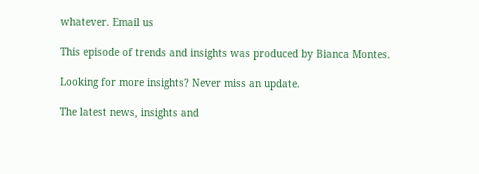whatever. Email us

This episode of trends and insights was produced by Bianca Montes.

Looking for more insights? Never miss an update.

The latest news, insights and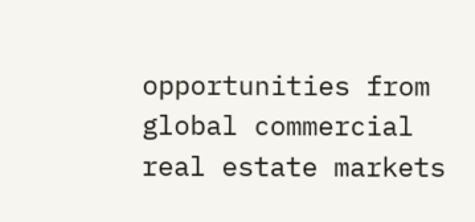opportunities from global commercial real estate markets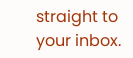straight to your inbox.